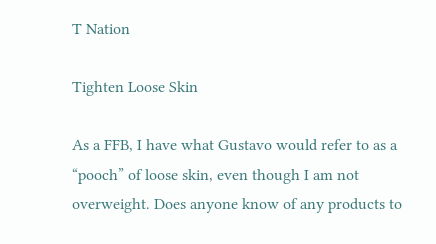T Nation

Tighten Loose Skin

As a FFB, I have what Gustavo would refer to as a “pooch” of loose skin, even though I am not overweight. Does anyone know of any products to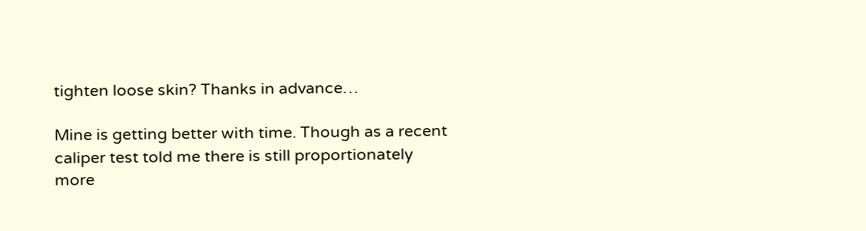tighten loose skin? Thanks in advance…

Mine is getting better with time. Though as a recent caliper test told me there is still proportionately more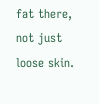fat there, not just loose skin.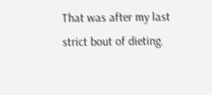That was after my last strict bout of dieting.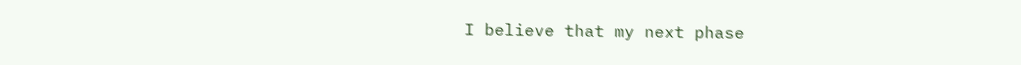I believe that my next phase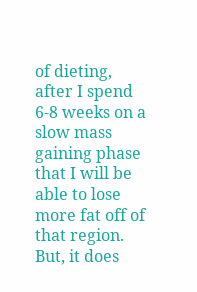of dieting, after I spend 6-8 weeks on a slow mass gaining phase that I will be able to lose more fat off of that region. But, it does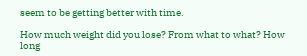seem to be getting better with time.

How much weight did you lose? From what to what? How long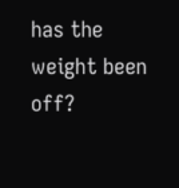has the weight been off?